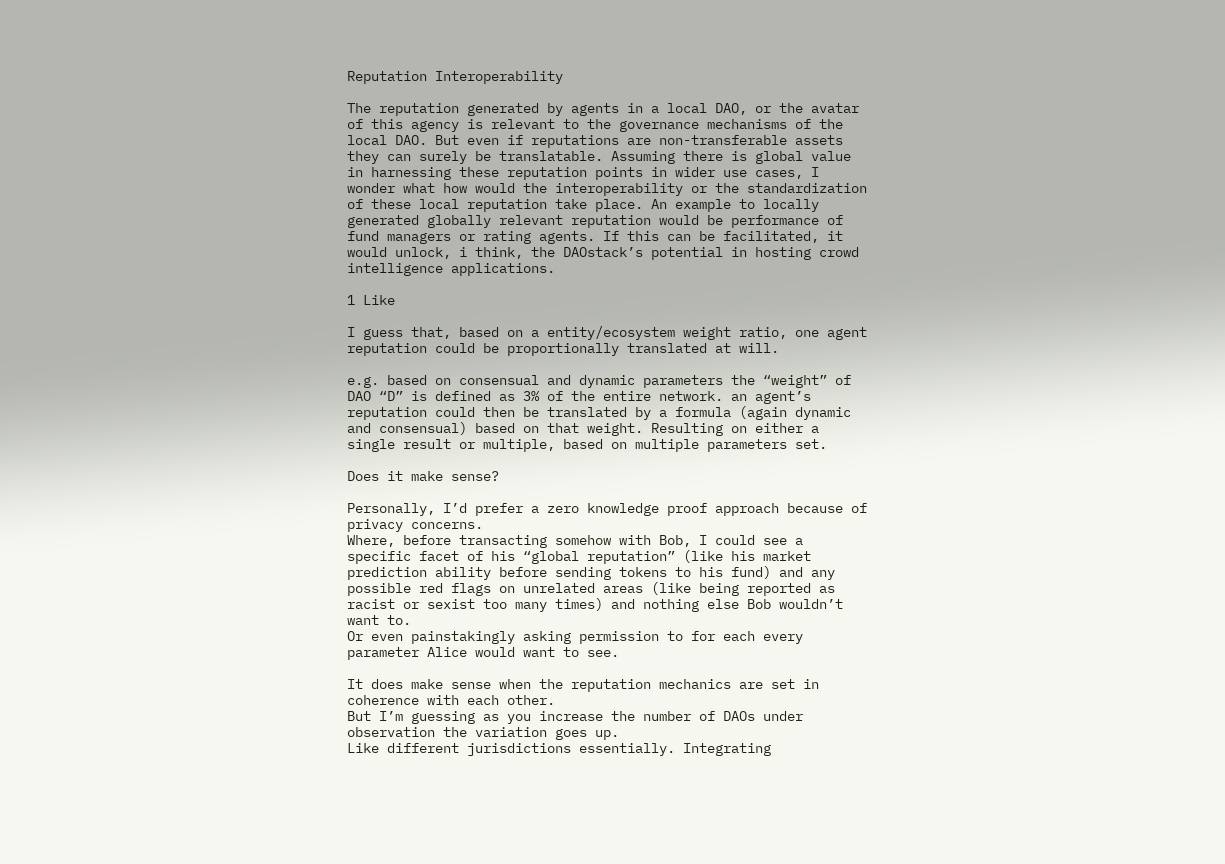Reputation Interoperability

The reputation generated by agents in a local DAO, or the avatar of this agency is relevant to the governance mechanisms of the local DAO. But even if reputations are non-transferable assets they can surely be translatable. Assuming there is global value in harnessing these reputation points in wider use cases, I wonder what how would the interoperability or the standardization of these local reputation take place. An example to locally generated globally relevant reputation would be performance of fund managers or rating agents. If this can be facilitated, it would unlock, i think, the DAOstack’s potential in hosting crowd intelligence applications.

1 Like

I guess that, based on a entity/ecosystem weight ratio, one agent reputation could be proportionally translated at will.

e.g. based on consensual and dynamic parameters the “weight” of DAO “D” is defined as 3% of the entire network. an agent’s reputation could then be translated by a formula (again dynamic and consensual) based on that weight. Resulting on either a single result or multiple, based on multiple parameters set.

Does it make sense?

Personally, I’d prefer a zero knowledge proof approach because of privacy concerns.
Where, before transacting somehow with Bob, I could see a specific facet of his “global reputation” (like his market prediction ability before sending tokens to his fund) and any possible red flags on unrelated areas (like being reported as racist or sexist too many times) and nothing else Bob wouldn’t want to.
Or even painstakingly asking permission to for each every parameter Alice would want to see.

It does make sense when the reputation mechanics are set in coherence with each other.
But I’m guessing as you increase the number of DAOs under observation the variation goes up.
Like different jurisdictions essentially. Integrating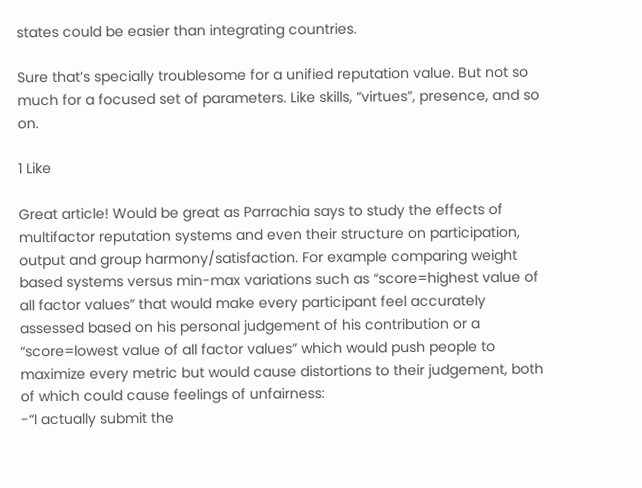states could be easier than integrating countries.

Sure that’s specially troublesome for a unified reputation value. But not so much for a focused set of parameters. Like skills, “virtues”, presence, and so on.

1 Like

Great article! Would be great as Parrachia says to study the effects of multifactor reputation systems and even their structure on participation, output and group harmony/satisfaction. For example comparing weight based systems versus min-max variations such as “score=highest value of all factor values” that would make every participant feel accurately assessed based on his personal judgement of his contribution or a “score=lowest value of all factor values” which would push people to maximize every metric but would cause distortions to their judgement, both of which could cause feelings of unfairness:
-“I actually submit the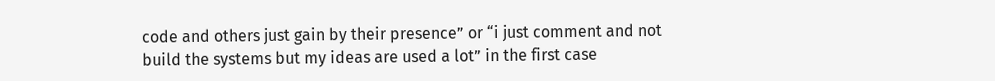code and others just gain by their presence” or “i just comment and not build the systems but my ideas are used a lot” in the first case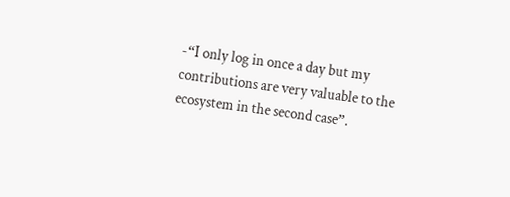-“I only log in once a day but my contributions are very valuable to the ecosystem in the second case”.